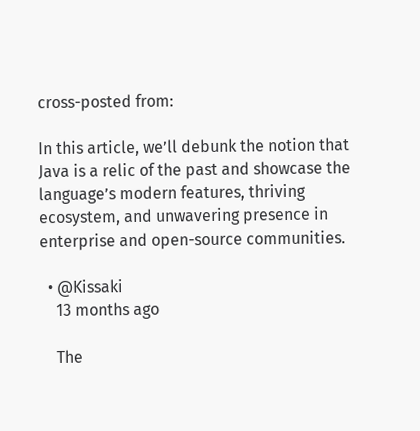cross-posted from:

In this article, we’ll debunk the notion that Java is a relic of the past and showcase the language’s modern features, thriving ecosystem, and unwavering presence in enterprise and open-source communities.

  • @Kissaki
    13 months ago

    The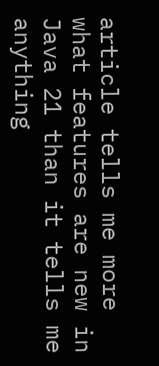article tells me more what features are new in Java 21 than it tells me anything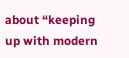about “keeping up with modern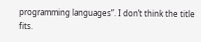programming languages”. I don’t think the title fits.